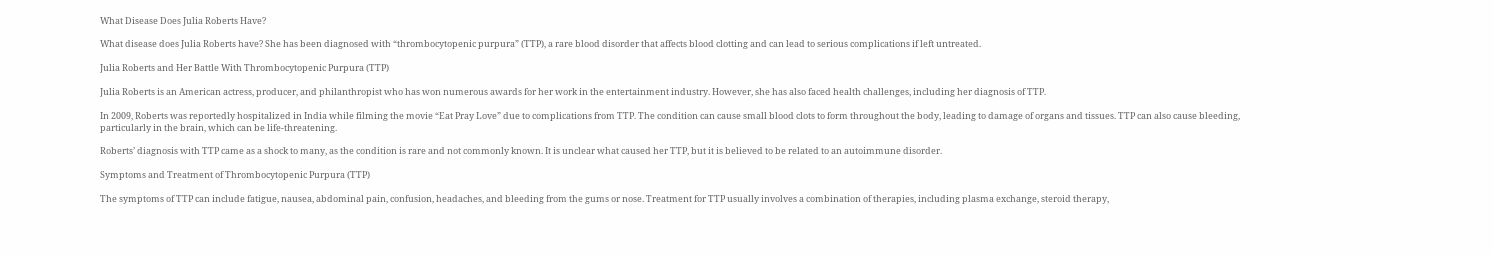What Disease Does Julia Roberts Have?

What disease does Julia Roberts have? She has been diagnosed with “thrombocytopenic purpura” (TTP), a rare blood disorder that affects blood clotting and can lead to serious complications if left untreated.

Julia Roberts and Her Battle With Thrombocytopenic Purpura (TTP)

Julia Roberts is an American actress, producer, and philanthropist who has won numerous awards for her work in the entertainment industry. However, she has also faced health challenges, including her diagnosis of TTP.

In 2009, Roberts was reportedly hospitalized in India while filming the movie “Eat Pray Love” due to complications from TTP. The condition can cause small blood clots to form throughout the body, leading to damage of organs and tissues. TTP can also cause bleeding, particularly in the brain, which can be life-threatening.

Roberts’ diagnosis with TTP came as a shock to many, as the condition is rare and not commonly known. It is unclear what caused her TTP, but it is believed to be related to an autoimmune disorder.

Symptoms and Treatment of Thrombocytopenic Purpura (TTP)

The symptoms of TTP can include fatigue, nausea, abdominal pain, confusion, headaches, and bleeding from the gums or nose. Treatment for TTP usually involves a combination of therapies, including plasma exchange, steroid therapy,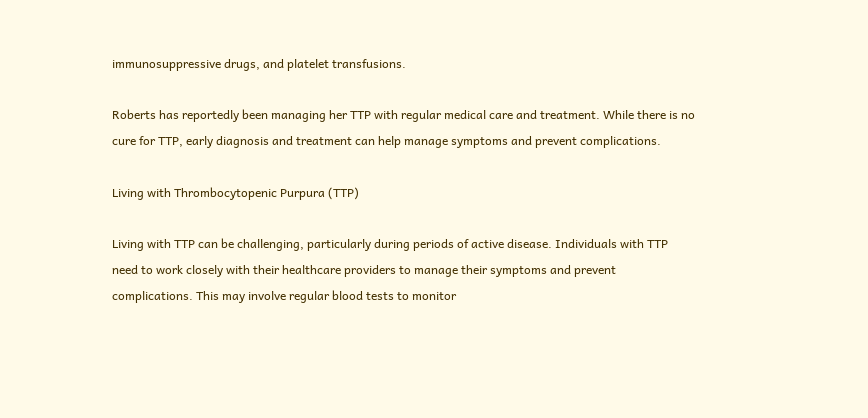immunosuppressive drugs, and platelet transfusions.

Roberts has reportedly been managing her TTP with regular medical care and treatment. While there is no cure for TTP, early diagnosis and treatment can help manage symptoms and prevent complications.

Living with Thrombocytopenic Purpura (TTP)

Living with TTP can be challenging, particularly during periods of active disease. Individuals with TTP need to work closely with their healthcare providers to manage their symptoms and prevent complications. This may involve regular blood tests to monitor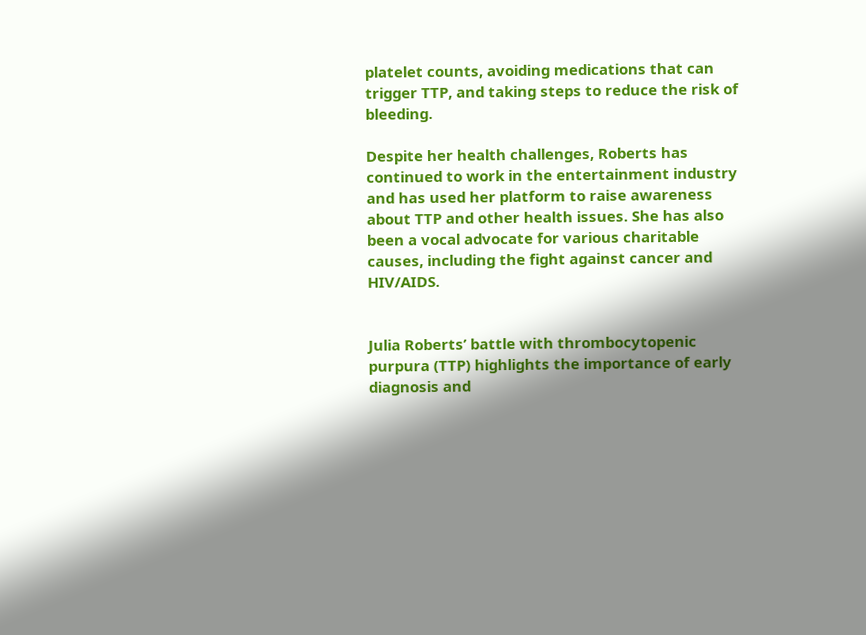platelet counts, avoiding medications that can trigger TTP, and taking steps to reduce the risk of bleeding.

Despite her health challenges, Roberts has continued to work in the entertainment industry and has used her platform to raise awareness about TTP and other health issues. She has also been a vocal advocate for various charitable causes, including the fight against cancer and HIV/AIDS.


Julia Roberts’ battle with thrombocytopenic purpura (TTP) highlights the importance of early diagnosis and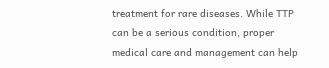treatment for rare diseases. While TTP can be a serious condition, proper medical care and management can help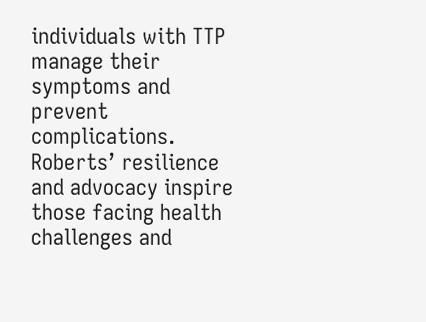individuals with TTP manage their symptoms and prevent complications. Roberts’ resilience and advocacy inspire those facing health challenges and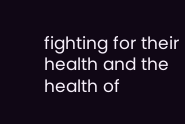fighting for their health and the health of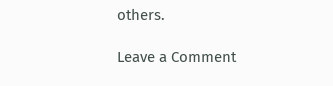others.

Leave a Comment